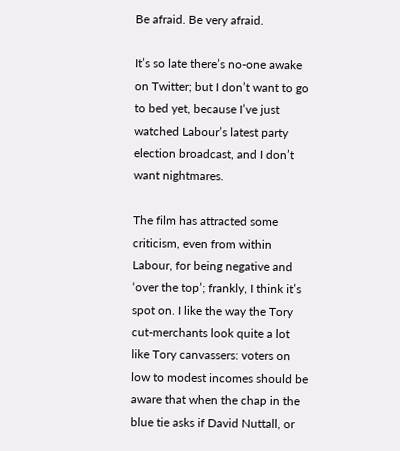Be afraid. Be very afraid.

It’s so late there’s no-one awake on Twitter; but I don’t want to go to bed yet, because I’ve just watched Labour’s latest party election broadcast, and I don’t want nightmares.

The film has attracted some criticism, even from within Labour, for being negative and ‘over the top’; frankly, I think it’s spot on. I like the way the Tory cut-merchants look quite a lot like Tory canvassers: voters on low to modest incomes should be aware that when the chap in the blue tie asks if David Nuttall, or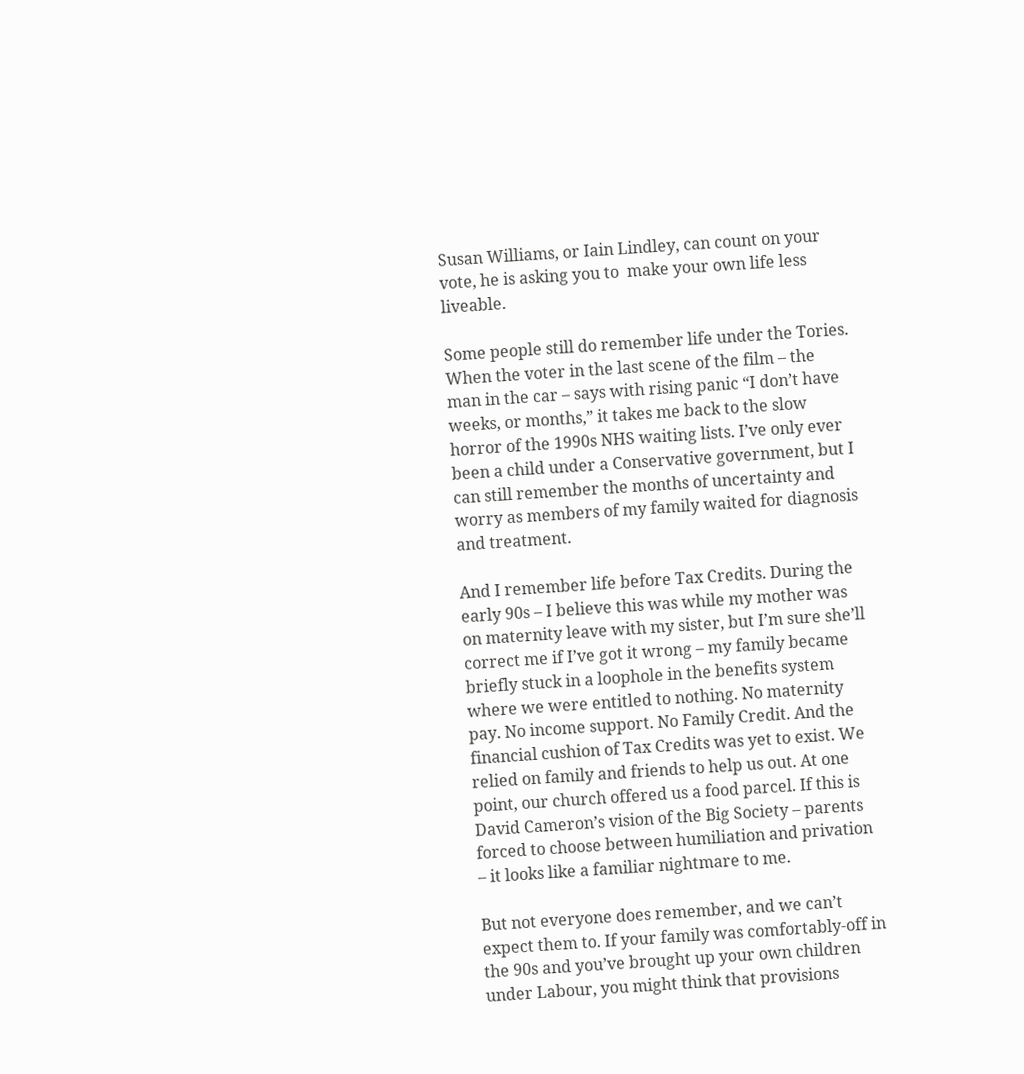Susan Williams, or Iain Lindley, can count on your vote, he is asking you to  make your own life less liveable.

Some people still do remember life under the Tories. When the voter in the last scene of the film – the man in the car – says with rising panic “I don’t have weeks, or months,” it takes me back to the slow horror of the 1990s NHS waiting lists. I’ve only ever been a child under a Conservative government, but I can still remember the months of uncertainty and worry as members of my family waited for diagnosis and treatment.

And I remember life before Tax Credits. During the early 90s – I believe this was while my mother was on maternity leave with my sister, but I’m sure she’ll correct me if I’ve got it wrong – my family became briefly stuck in a loophole in the benefits system where we were entitled to nothing. No maternity pay. No income support. No Family Credit. And the financial cushion of Tax Credits was yet to exist. We relied on family and friends to help us out. At one point, our church offered us a food parcel. If this is David Cameron’s vision of the Big Society – parents forced to choose between humiliation and privation – it looks like a familiar nightmare to me.

But not everyone does remember, and we can’t expect them to. If your family was comfortably-off in the 90s and you’ve brought up your own children under Labour, you might think that provisions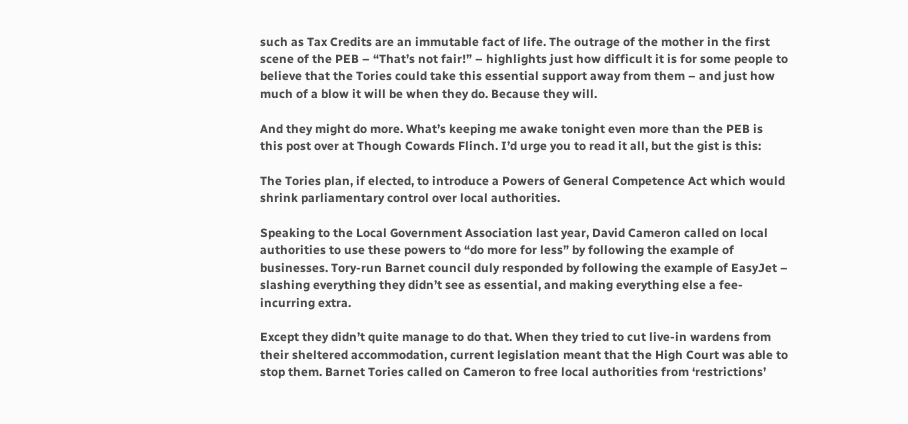such as Tax Credits are an immutable fact of life. The outrage of the mother in the first scene of the PEB – “That’s not fair!” – highlights just how difficult it is for some people to believe that the Tories could take this essential support away from them – and just how much of a blow it will be when they do. Because they will.

And they might do more. What’s keeping me awake tonight even more than the PEB is this post over at Though Cowards Flinch. I’d urge you to read it all, but the gist is this:

The Tories plan, if elected, to introduce a Powers of General Competence Act which would shrink parliamentary control over local authorities.

Speaking to the Local Government Association last year, David Cameron called on local authorities to use these powers to “do more for less” by following the example of businesses. Tory-run Barnet council duly responded by following the example of EasyJet – slashing everything they didn’t see as essential, and making everything else a fee-incurring extra.

Except they didn’t quite manage to do that. When they tried to cut live-in wardens from their sheltered accommodation, current legislation meant that the High Court was able to stop them. Barnet Tories called on Cameron to free local authorities from ‘restrictions’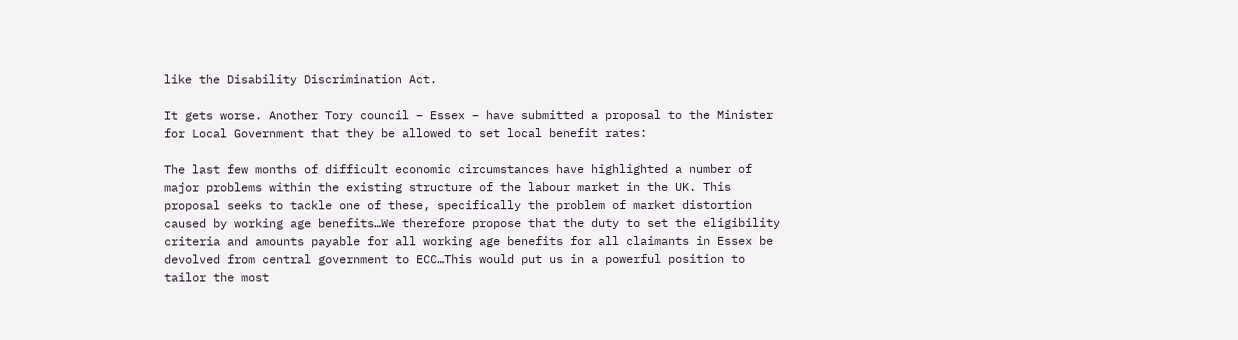like the Disability Discrimination Act.

It gets worse. Another Tory council – Essex – have submitted a proposal to the Minister for Local Government that they be allowed to set local benefit rates:

The last few months of difficult economic circumstances have highlighted a number of major problems within the existing structure of the labour market in the UK. This proposal seeks to tackle one of these, specifically the problem of market distortion caused by working age benefits…We therefore propose that the duty to set the eligibility criteria and amounts payable for all working age benefits for all claimants in Essex be devolved from central government to ECC…This would put us in a powerful position to tailor the most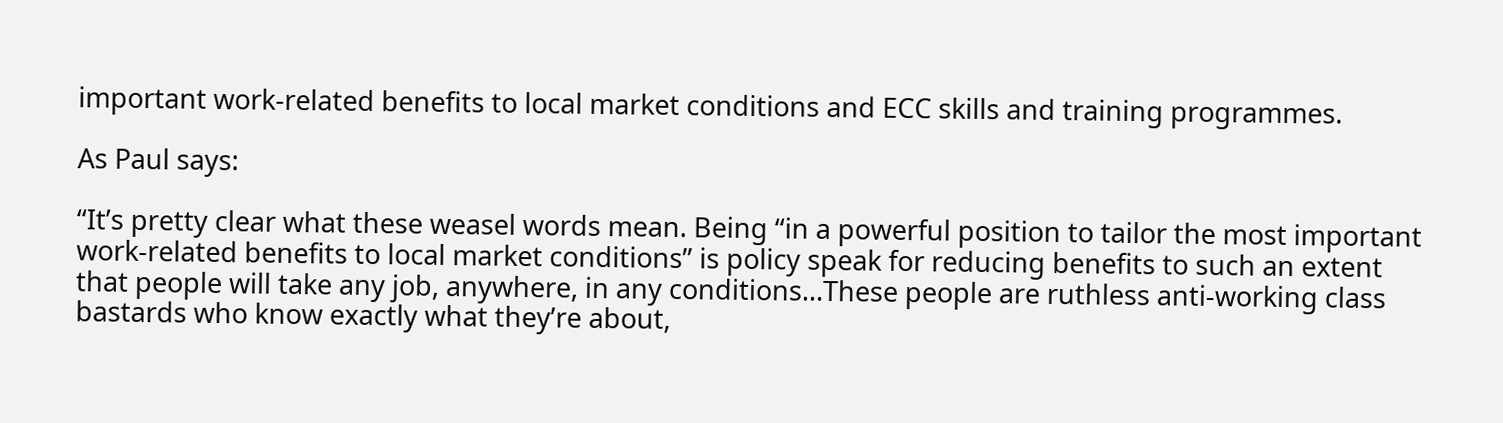important work-related benefits to local market conditions and ECC skills and training programmes.

As Paul says:

“It’s pretty clear what these weasel words mean. Being “in a powerful position to tailor the most important work-related benefits to local market conditions” is policy speak for reducing benefits to such an extent that people will take any job, anywhere, in any conditions…These people are ruthless anti-working class bastards who know exactly what they’re about,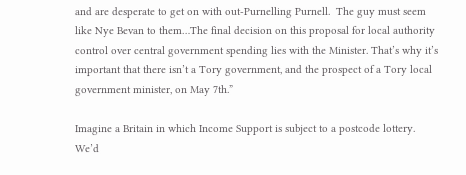and are desperate to get on with out-Purnelling Purnell.  The guy must seem like Nye Bevan to them…The final decision on this proposal for local authority control over central government spending lies with the Minister. That’s why it’s important that there isn’t a Tory government, and the prospect of a Tory local government minister, on May 7th.”

Imagine a Britain in which Income Support is subject to a postcode lottery. We’d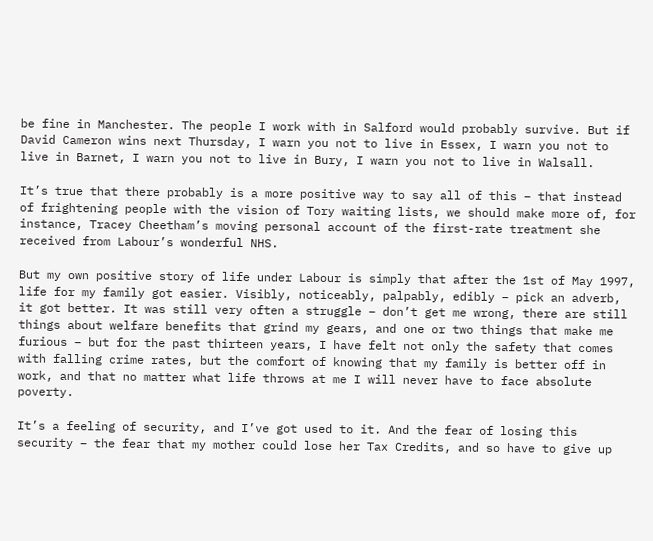be fine in Manchester. The people I work with in Salford would probably survive. But if David Cameron wins next Thursday, I warn you not to live in Essex, I warn you not to live in Barnet, I warn you not to live in Bury, I warn you not to live in Walsall.

It’s true that there probably is a more positive way to say all of this – that instead of frightening people with the vision of Tory waiting lists, we should make more of, for instance, Tracey Cheetham’s moving personal account of the first-rate treatment she received from Labour’s wonderful NHS.

But my own positive story of life under Labour is simply that after the 1st of May 1997, life for my family got easier. Visibly, noticeably, palpably, edibly – pick an adverb, it got better. It was still very often a struggle – don’t get me wrong, there are still things about welfare benefits that grind my gears, and one or two things that make me furious – but for the past thirteen years, I have felt not only the safety that comes with falling crime rates, but the comfort of knowing that my family is better off in work, and that no matter what life throws at me I will never have to face absolute poverty.

It’s a feeling of security, and I’ve got used to it. And the fear of losing this security – the fear that my mother could lose her Tax Credits, and so have to give up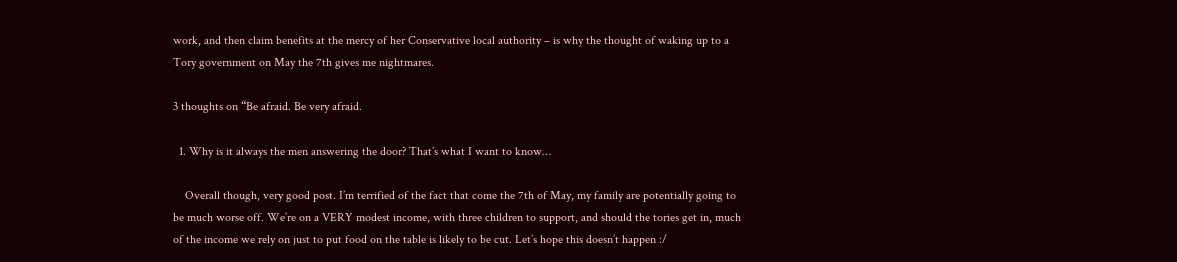work, and then claim benefits at the mercy of her Conservative local authority – is why the thought of waking up to a Tory government on May the 7th gives me nightmares.

3 thoughts on “Be afraid. Be very afraid.

  1. Why is it always the men answering the door? That’s what I want to know…

    Overall though, very good post. I’m terrified of the fact that come the 7th of May, my family are potentially going to be much worse off. We’re on a VERY modest income, with three children to support, and should the tories get in, much of the income we rely on just to put food on the table is likely to be cut. Let’s hope this doesn’t happen :/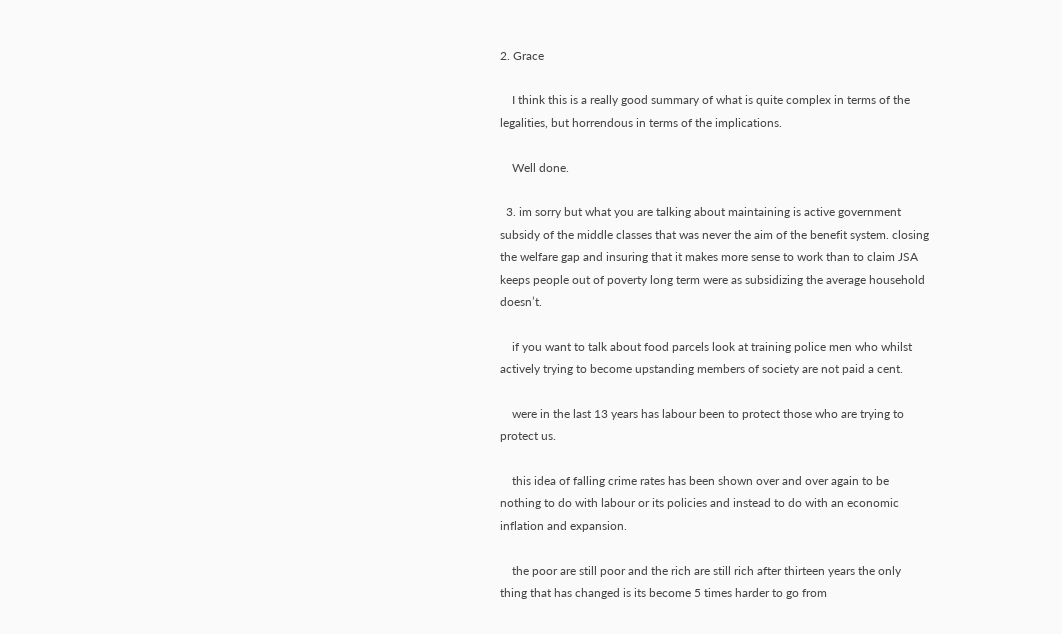2. Grace

    I think this is a really good summary of what is quite complex in terms of the legalities, but horrendous in terms of the implications.

    Well done.

  3. im sorry but what you are talking about maintaining is active government subsidy of the middle classes that was never the aim of the benefit system. closing the welfare gap and insuring that it makes more sense to work than to claim JSA keeps people out of poverty long term were as subsidizing the average household doesn’t.

    if you want to talk about food parcels look at training police men who whilst actively trying to become upstanding members of society are not paid a cent.

    were in the last 13 years has labour been to protect those who are trying to protect us.

    this idea of falling crime rates has been shown over and over again to be nothing to do with labour or its policies and instead to do with an economic inflation and expansion.

    the poor are still poor and the rich are still rich after thirteen years the only thing that has changed is its become 5 times harder to go from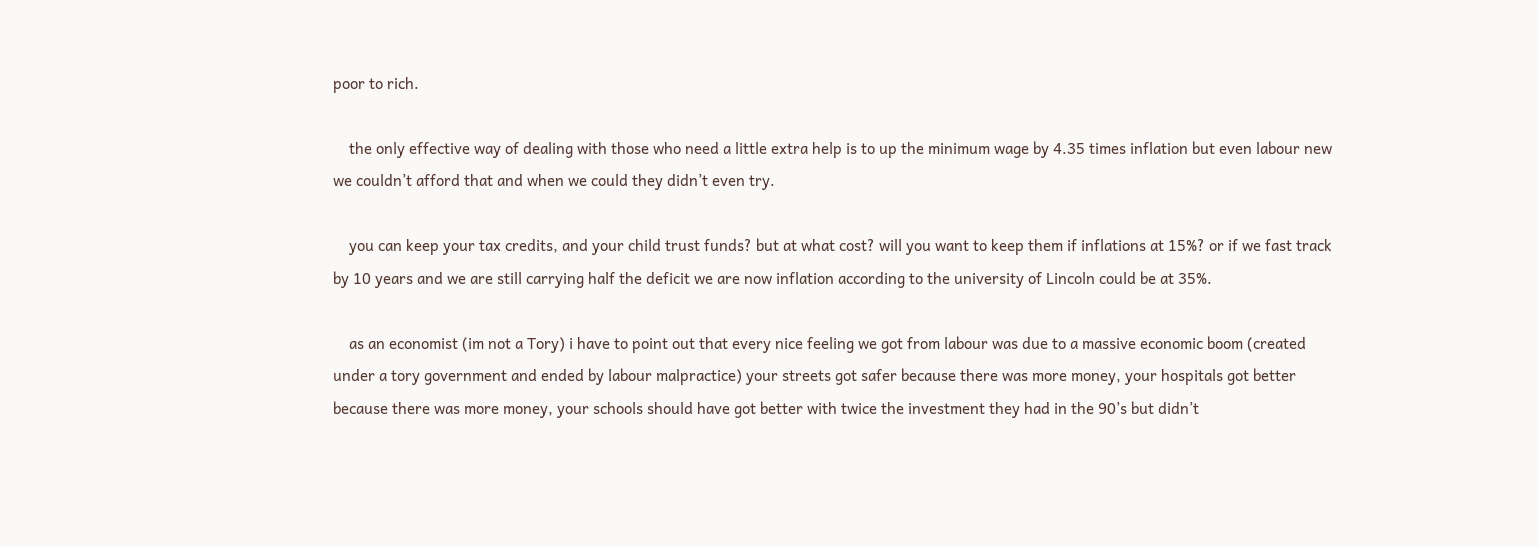poor to rich.

    the only effective way of dealing with those who need a little extra help is to up the minimum wage by 4.35 times inflation but even labour new we couldn’t afford that and when we could they didn’t even try.

    you can keep your tax credits, and your child trust funds? but at what cost? will you want to keep them if inflations at 15%? or if we fast track by 10 years and we are still carrying half the deficit we are now inflation according to the university of Lincoln could be at 35%.

    as an economist (im not a Tory) i have to point out that every nice feeling we got from labour was due to a massive economic boom (created under a tory government and ended by labour malpractice) your streets got safer because there was more money, your hospitals got better because there was more money, your schools should have got better with twice the investment they had in the 90’s but didn’t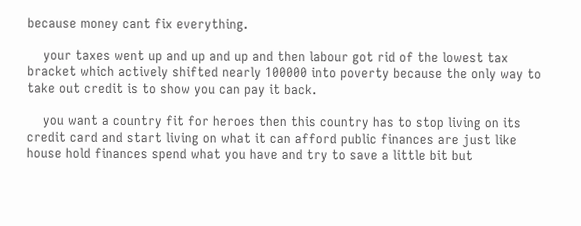because money cant fix everything.

    your taxes went up and up and up and then labour got rid of the lowest tax bracket which actively shifted nearly 100000 into poverty because the only way to take out credit is to show you can pay it back.

    you want a country fit for heroes then this country has to stop living on its credit card and start living on what it can afford public finances are just like house hold finances spend what you have and try to save a little bit but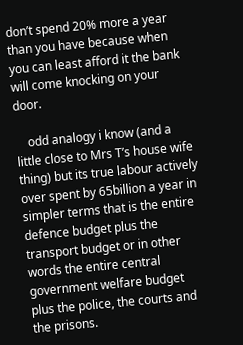don’t spend 20% more a year than you have because when you can least afford it the bank will come knocking on your door.

    odd analogy i know (and a little close to Mrs T’s house wife thing) but its true labour actively over spent by 65billion a year in simpler terms that is the entire defence budget plus the transport budget or in other words the entire central government welfare budget plus the police, the courts and the prisons.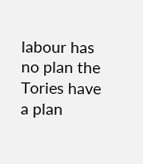labour has no plan the Tories have a plan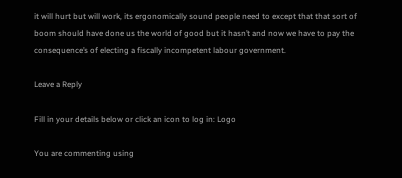it will hurt but will work, its ergonomically sound people need to except that that sort of boom should have done us the world of good but it hasn’t and now we have to pay the consequence’s of electing a fiscally incompetent labour government.

Leave a Reply

Fill in your details below or click an icon to log in: Logo

You are commenting using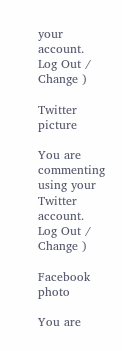your account. Log Out / Change )

Twitter picture

You are commenting using your Twitter account. Log Out / Change )

Facebook photo

You are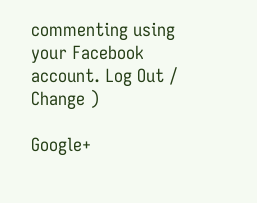commenting using your Facebook account. Log Out / Change )

Google+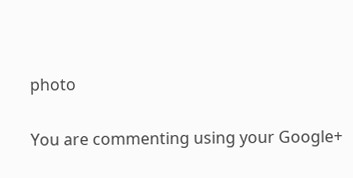photo

You are commenting using your Google+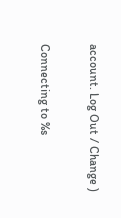account. Log Out / Change )

Connecting to %s